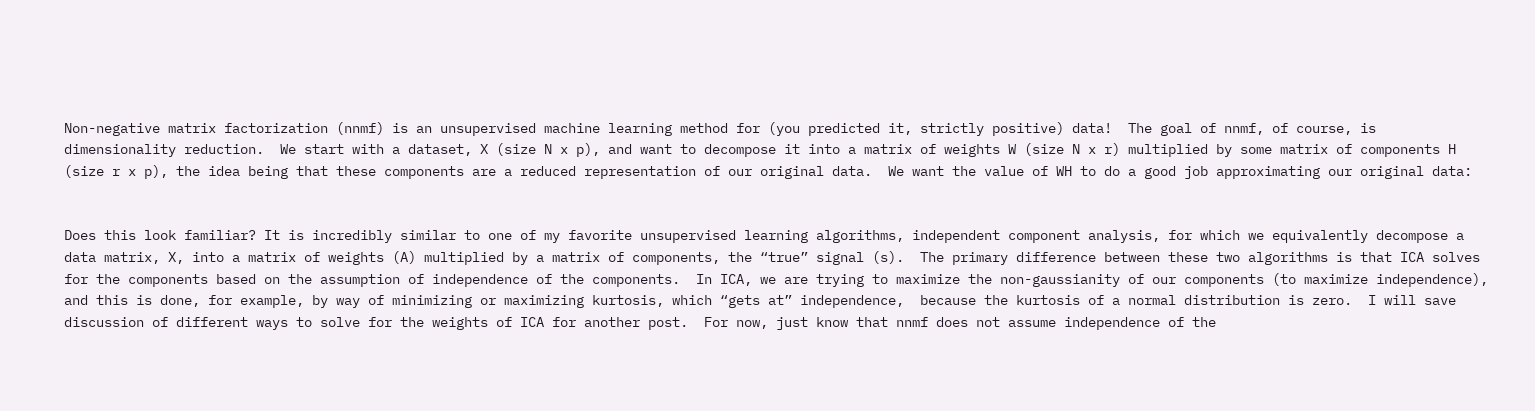Non-negative matrix factorization (nnmf) is an unsupervised machine learning method for (you predicted it, strictly positive) data!  The goal of nnmf, of course, is dimensionality reduction.  We start with a dataset, X (size N x p), and want to decompose it into a matrix of weights W (size N x r) multiplied by some matrix of components H (size r x p), the idea being that these components are a reduced representation of our original data.  We want the value of WH to do a good job approximating our original data:


Does this look familiar? It is incredibly similar to one of my favorite unsupervised learning algorithms, independent component analysis, for which we equivalently decompose a data matrix, X, into a matrix of weights (A) multiplied by a matrix of components, the “true” signal (s).  The primary difference between these two algorithms is that ICA solves for the components based on the assumption of independence of the components.  In ICA, we are trying to maximize the non-gaussianity of our components (to maximize independence), and this is done, for example, by way of minimizing or maximizing kurtosis, which “gets at” independence,  because the kurtosis of a normal distribution is zero.  I will save discussion of different ways to solve for the weights of ICA for another post.  For now, just know that nnmf does not assume independence of the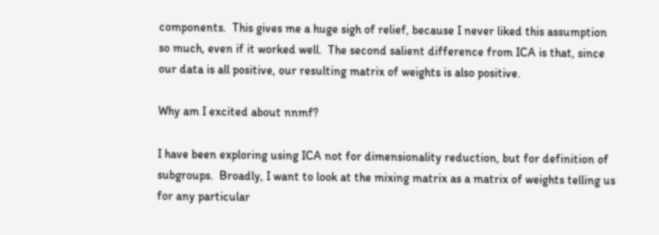components.  This gives me a huge sigh of relief, because I never liked this assumption so much, even if it worked well.  The second salient difference from ICA is that, since our data is all positive, our resulting matrix of weights is also positive.

Why am I excited about nnmf?

I have been exploring using ICA not for dimensionality reduction, but for definition of subgroups.  Broadly, I want to look at the mixing matrix as a matrix of weights telling us for any particular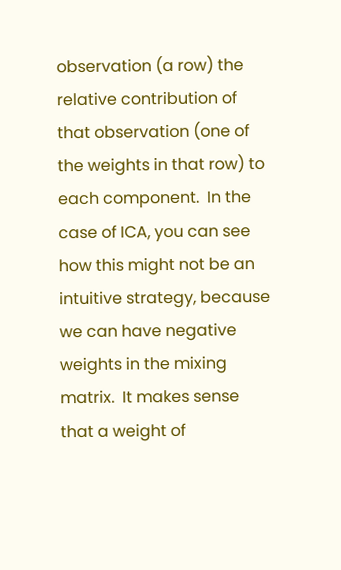observation (a row) the relative contribution of that observation (one of the weights in that row) to each component.  In the case of ICA, you can see how this might not be an intuitive strategy, because we can have negative weights in the mixing matrix.  It makes sense that a weight of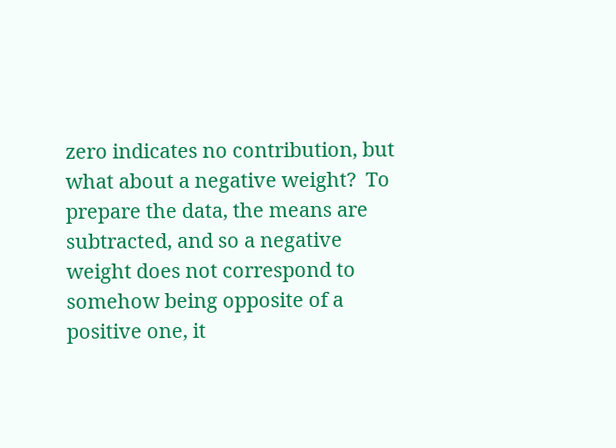zero indicates no contribution, but what about a negative weight?  To prepare the data, the means are subtracted, and so a negative weight does not correspond to somehow being opposite of a positive one, it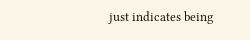just indicates being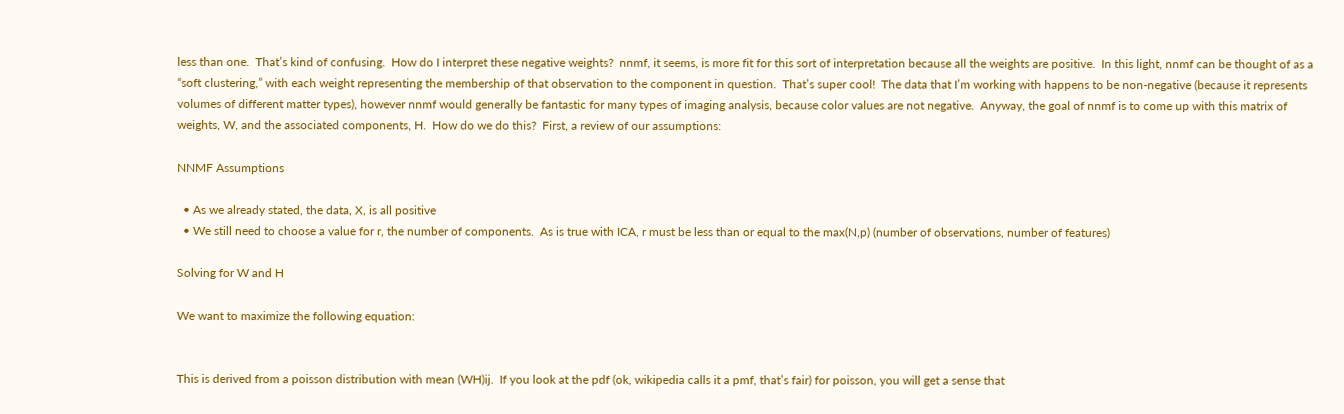less than one.  That’s kind of confusing.  How do I interpret these negative weights?  nnmf, it seems, is more fit for this sort of interpretation because all the weights are positive.  In this light, nnmf can be thought of as a “soft clustering,” with each weight representing the membership of that observation to the component in question.  That’s super cool!  The data that I’m working with happens to be non-negative (because it represents volumes of different matter types), however nnmf would generally be fantastic for many types of imaging analysis, because color values are not negative.  Anyway, the goal of nnmf is to come up with this matrix of weights, W, and the associated components, H.  How do we do this?  First, a review of our assumptions:

NNMF Assumptions

  • As we already stated, the data, X, is all positive
  • We still need to choose a value for r, the number of components.  As is true with ICA, r must be less than or equal to the max(N,p) (number of observations, number of features)

Solving for W and H

We want to maximize the following equation:


This is derived from a poisson distribution with mean (WH)ij.  If you look at the pdf (ok, wikipedia calls it a pmf, that’s fair) for poisson, you will get a sense that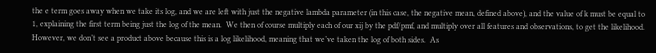the e term goes away when we take its log, and we are left with just the negative lambda parameter (in this case, the negative mean, defined above), and the value of k must be equal to 1, explaining the first term being just the log of the mean.  We then of course multiply each of our xij by the pdf/pmf, and multiply over all features and observations, to get the likelihood.  However, we don’t see a product above because this is a log likelihood, meaning that we’ve taken the log of both sides.  As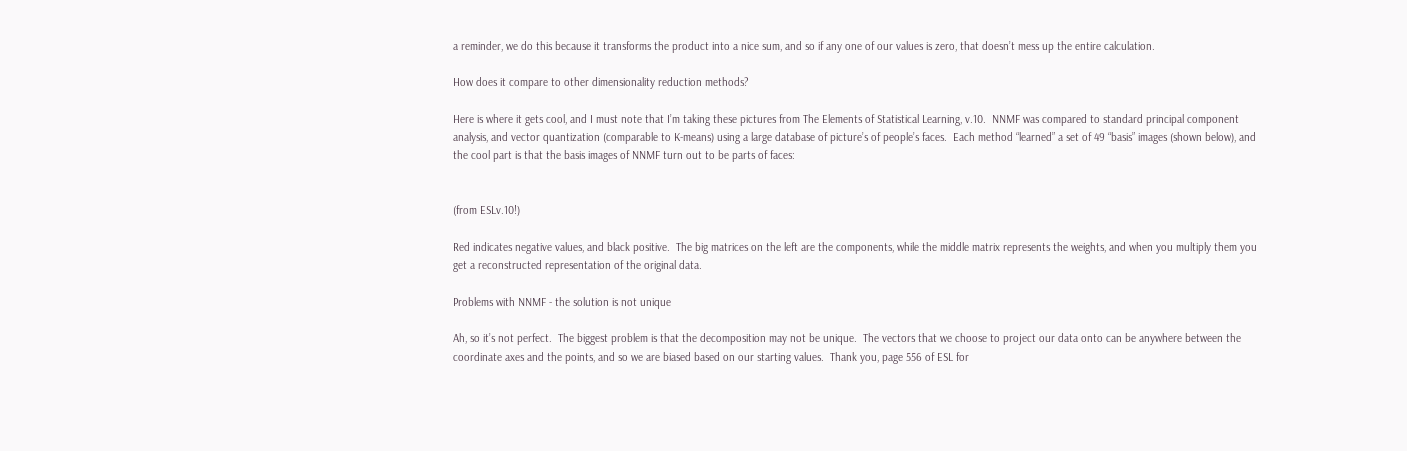a reminder, we do this because it transforms the product into a nice sum, and so if any one of our values is zero, that doesn’t mess up the entire calculation.

How does it compare to other dimensionality reduction methods?

Here is where it gets cool, and I must note that I’m taking these pictures from The Elements of Statistical Learning, v.10.  NNMF was compared to standard principal component analysis, and vector quantization (comparable to K-means) using a large database of picture’s of people’s faces.  Each method “learned” a set of 49 “basis” images (shown below), and the cool part is that the basis images of NNMF turn out to be parts of faces:


(from ESLv.10!)

Red indicates negative values, and black positive.  The big matrices on the left are the components, while the middle matrix represents the weights, and when you multiply them you get a reconstructed representation of the original data.

Problems with NNMF - the solution is not unique

Ah, so it’s not perfect.  The biggest problem is that the decomposition may not be unique.  The vectors that we choose to project our data onto can be anywhere between the coordinate axes and the points, and so we are biased based on our starting values.  Thank you, page 556 of ESL for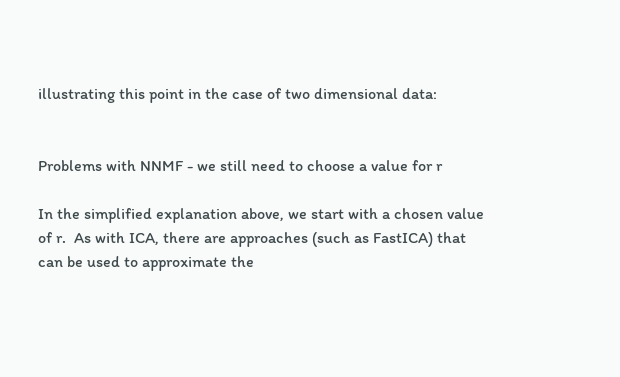illustrating this point in the case of two dimensional data:


Problems with NNMF - we still need to choose a value for r

In the simplified explanation above, we start with a chosen value of r.  As with ICA, there are approaches (such as FastICA) that can be used to approximate the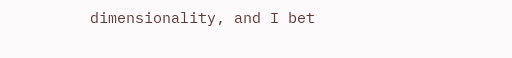dimensionality, and I bet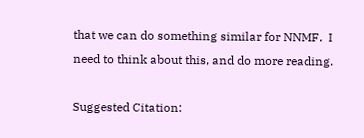that we can do something similar for NNMF.  I need to think about this, and do more reading.

Suggested Citation: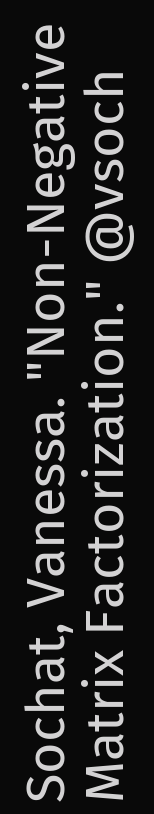Sochat, Vanessa. "Non-Negative Matrix Factorization." @vsoch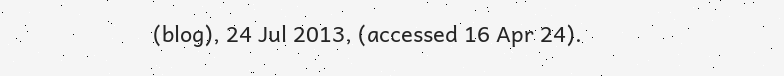(blog), 24 Jul 2013, (accessed 16 Apr 24).